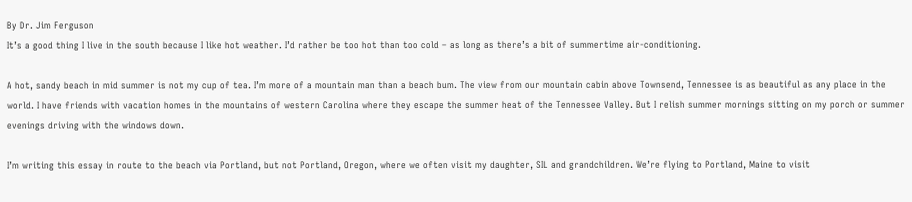By Dr. Jim Ferguson
It’s a good thing I live in the south because I like hot weather. I’d rather be too hot than too cold – as long as there’s a bit of summertime air-conditioning.

A hot, sandy beach in mid summer is not my cup of tea. I’m more of a mountain man than a beach bum. The view from our mountain cabin above Townsend, Tennessee is as beautiful as any place in the world. I have friends with vacation homes in the mountains of western Carolina where they escape the summer heat of the Tennessee Valley. But I relish summer mornings sitting on my porch or summer evenings driving with the windows down.

I’m writing this essay in route to the beach via Portland, but not Portland, Oregon, where we often visit my daughter, SIL and grandchildren. We’re flying to Portland, Maine to visit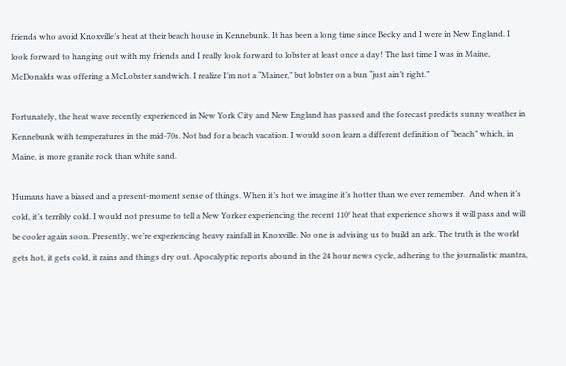friends who avoid Knoxville’s heat at their beach house in Kennebunk. It has been a long time since Becky and I were in New England. I look forward to hanging out with my friends and I really look forward to lobster at least once a day! The last time I was in Maine, McDonalds was offering a McLobster sandwich. I realize I’m not a “Mainer,” but lobster on a bun “just ain’t right.”

Fortunately, the heat wave recently experienced in New York City and New England has passed and the forecast predicts sunny weather in Kennebunk with temperatures in the mid-70s. Not bad for a beach vacation. I would soon learn a different definition of “beach” which, in Maine, is more granite rock than white sand.

Humans have a biased and a present-moment sense of things. When it’s hot we imagine it’s hotter than we ever remember.  And when it’s cold, it’s terribly cold. I would not presume to tell a New Yorker experiencing the recent 110° heat that experience shows it will pass and will be cooler again soon. Presently, we’re experiencing heavy rainfall in Knoxville. No one is advising us to build an ark. The truth is the world gets hot, it gets cold, it rains and things dry out. Apocalyptic reports abound in the 24 hour news cycle, adhering to the journalistic mantra,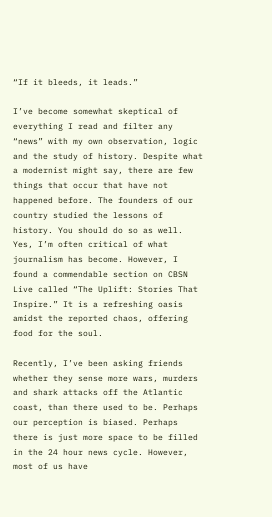“If it bleeds, it leads.”

I’ve become somewhat skeptical of everything I read and filter any “news” with my own observation, logic and the study of history. Despite what a modernist might say, there are few things that occur that have not happened before. The founders of our country studied the lessons of history. You should do so as well. Yes, I’m often critical of what journalism has become. However, I found a commendable section on CBSN Live called “The Uplift: Stories That Inspire.” It is a refreshing oasis amidst the reported chaos, offering food for the soul.

Recently, I’ve been asking friends whether they sense more wars, murders and shark attacks off the Atlantic coast, than there used to be. Perhaps our perception is biased. Perhaps there is just more space to be filled in the 24 hour news cycle. However, most of us have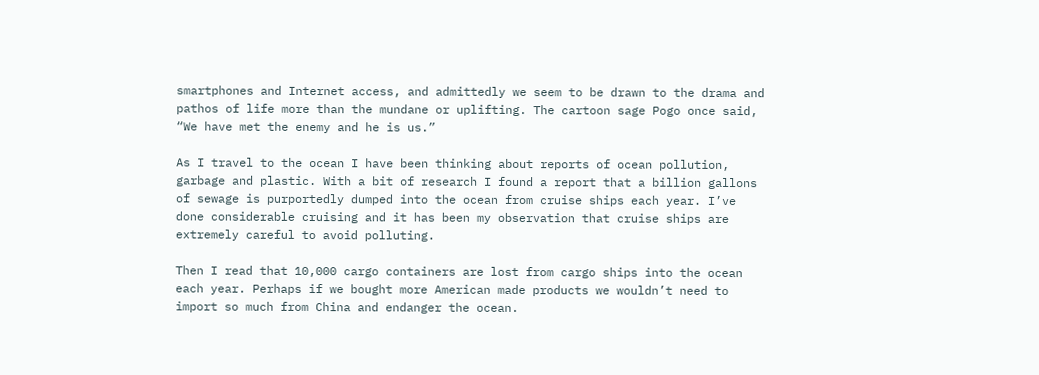smartphones and Internet access, and admittedly we seem to be drawn to the drama and pathos of life more than the mundane or uplifting. The cartoon sage Pogo once said, “We have met the enemy and he is us.”

As I travel to the ocean I have been thinking about reports of ocean pollution, garbage and plastic. With a bit of research I found a report that a billion gallons of sewage is purportedly dumped into the ocean from cruise ships each year. I’ve done considerable cruising and it has been my observation that cruise ships are extremely careful to avoid polluting.

Then I read that 10,000 cargo containers are lost from cargo ships into the ocean each year. Perhaps if we bought more American made products we wouldn’t need to import so much from China and endanger the ocean.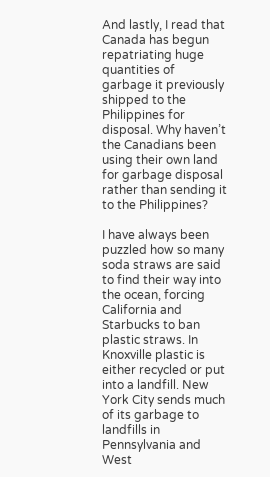And lastly, I read that Canada has begun repatriating huge quantities of garbage it previously shipped to the Philippines for disposal. Why haven’t the Canadians been using their own land for garbage disposal rather than sending it to the Philippines?

I have always been puzzled how so many soda straws are said to find their way into the ocean, forcing California and Starbucks to ban plastic straws. In Knoxville plastic is either recycled or put into a landfill. New York City sends much of its garbage to landfills in Pennsylvania and West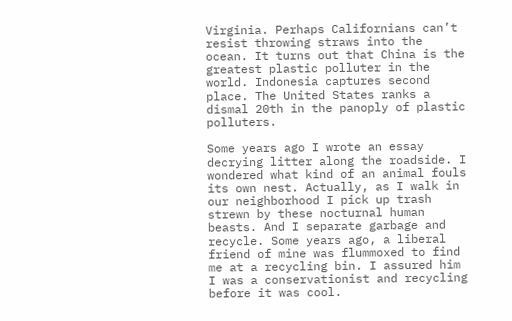Virginia. Perhaps Californians can’t resist throwing straws into the ocean. It turns out that China is the greatest plastic polluter in the world. Indonesia captures second place. The United States ranks a dismal 20th in the panoply of plastic polluters.

Some years ago I wrote an essay decrying litter along the roadside. I wondered what kind of an animal fouls its own nest. Actually, as I walk in our neighborhood I pick up trash strewn by these nocturnal human beasts. And I separate garbage and recycle. Some years ago, a liberal friend of mine was flummoxed to find me at a recycling bin. I assured him I was a conservationist and recycling before it was cool.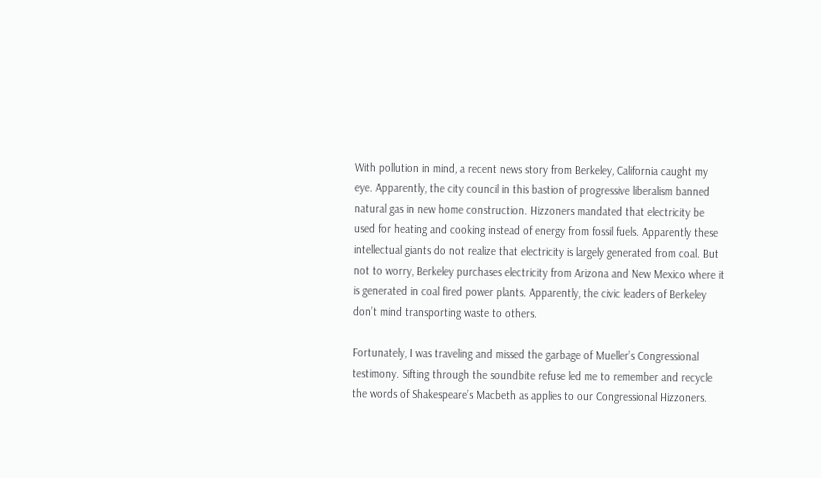With pollution in mind, a recent news story from Berkeley, California caught my eye. Apparently, the city council in this bastion of progressive liberalism banned natural gas in new home construction. Hizzoners mandated that electricity be used for heating and cooking instead of energy from fossil fuels. Apparently these intellectual giants do not realize that electricity is largely generated from coal. But not to worry, Berkeley purchases electricity from Arizona and New Mexico where it is generated in coal fired power plants. Apparently, the civic leaders of Berkeley don’t mind transporting waste to others.

Fortunately, I was traveling and missed the garbage of Mueller’s Congressional testimony. Sifting through the soundbite refuse led me to remember and recycle the words of Shakespeare’s Macbeth as applies to our Congressional Hizzoners.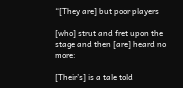“[They are] but poor players

[who] strut and fret upon the stage and then [are] heard no more:

[Their’s] is a tale told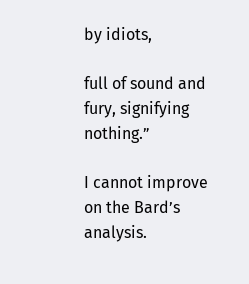by idiots,

full of sound and fury, signifying nothing.”

I cannot improve on the Bard’s analysis.